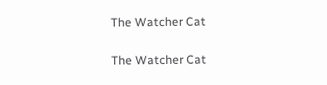The Watcher Cat

The Watcher Cat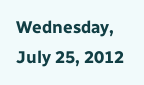Wednesday, July 25, 2012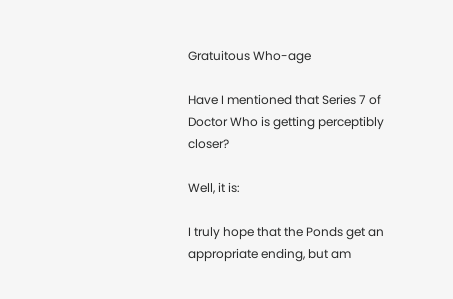Gratuitous Who-age

Have I mentioned that Series 7 of Doctor Who is getting perceptibly closer?

Well, it is:

I truly hope that the Ponds get an appropriate ending, but am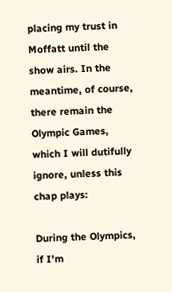placing my trust in Moffatt until the show airs. In the meantime, of course, there remain the Olympic Games, which I will dutifully ignore, unless this chap plays:

During the Olympics, if I'm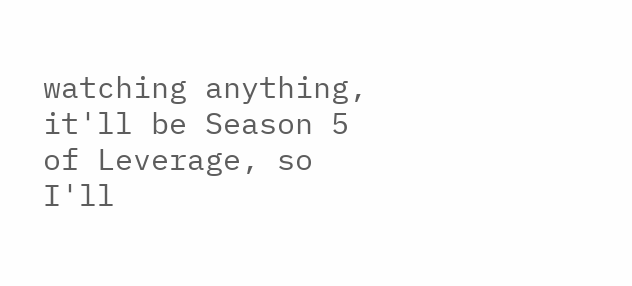watching anything, it'll be Season 5 of Leverage, so I'll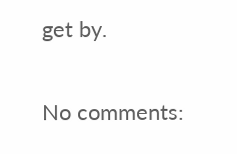get by.

No comments: